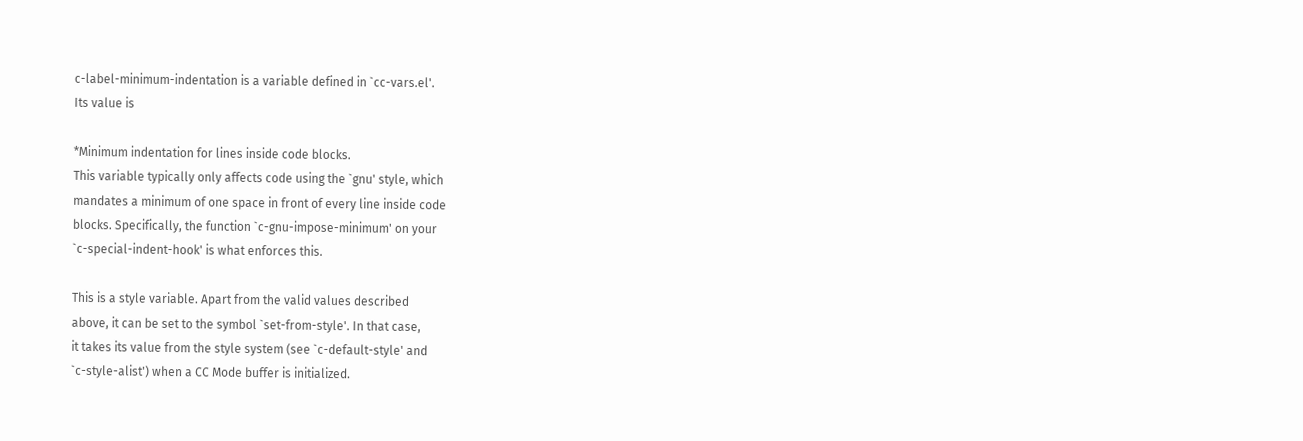c-label-minimum-indentation is a variable defined in `cc-vars.el'.
Its value is

*Minimum indentation for lines inside code blocks.
This variable typically only affects code using the `gnu' style, which
mandates a minimum of one space in front of every line inside code
blocks. Specifically, the function `c-gnu-impose-minimum' on your
`c-special-indent-hook' is what enforces this.

This is a style variable. Apart from the valid values described
above, it can be set to the symbol `set-from-style'. In that case,
it takes its value from the style system (see `c-default-style' and
`c-style-alist') when a CC Mode buffer is initialized.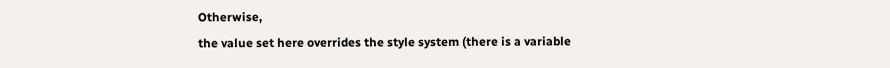Otherwise,
the value set here overrides the style system (there is a variable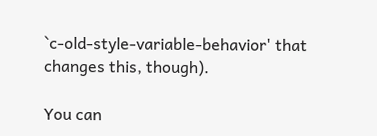`c-old-style-variable-behavior' that changes this, though).

You can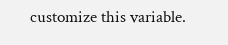customize this variable.